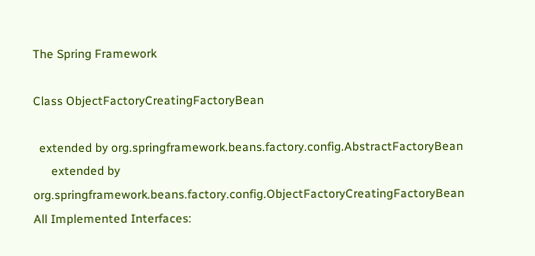The Spring Framework

Class ObjectFactoryCreatingFactoryBean

  extended by org.springframework.beans.factory.config.AbstractFactoryBean
      extended by org.springframework.beans.factory.config.ObjectFactoryCreatingFactoryBean
All Implemented Interfaces: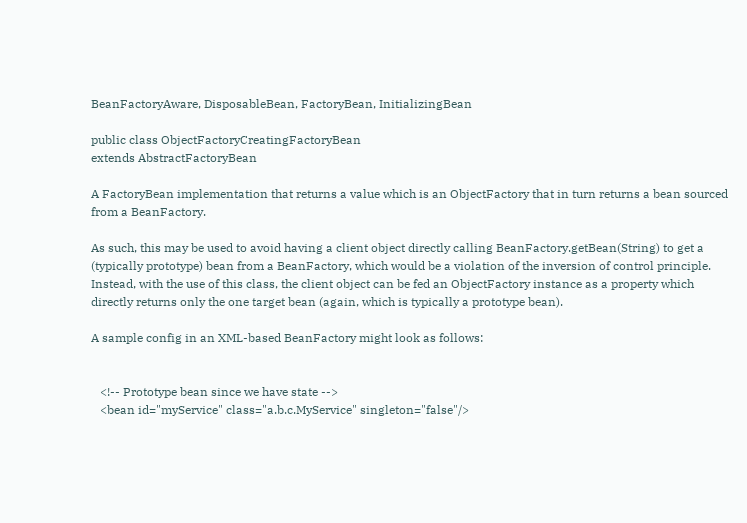BeanFactoryAware, DisposableBean, FactoryBean, InitializingBean

public class ObjectFactoryCreatingFactoryBean
extends AbstractFactoryBean

A FactoryBean implementation that returns a value which is an ObjectFactory that in turn returns a bean sourced from a BeanFactory.

As such, this may be used to avoid having a client object directly calling BeanFactory.getBean(String) to get a (typically prototype) bean from a BeanFactory, which would be a violation of the inversion of control principle. Instead, with the use of this class, the client object can be fed an ObjectFactory instance as a property which directly returns only the one target bean (again, which is typically a prototype bean).

A sample config in an XML-based BeanFactory might look as follows:


   <!-- Prototype bean since we have state -->
   <bean id="myService" class="a.b.c.MyService" singleton="false"/>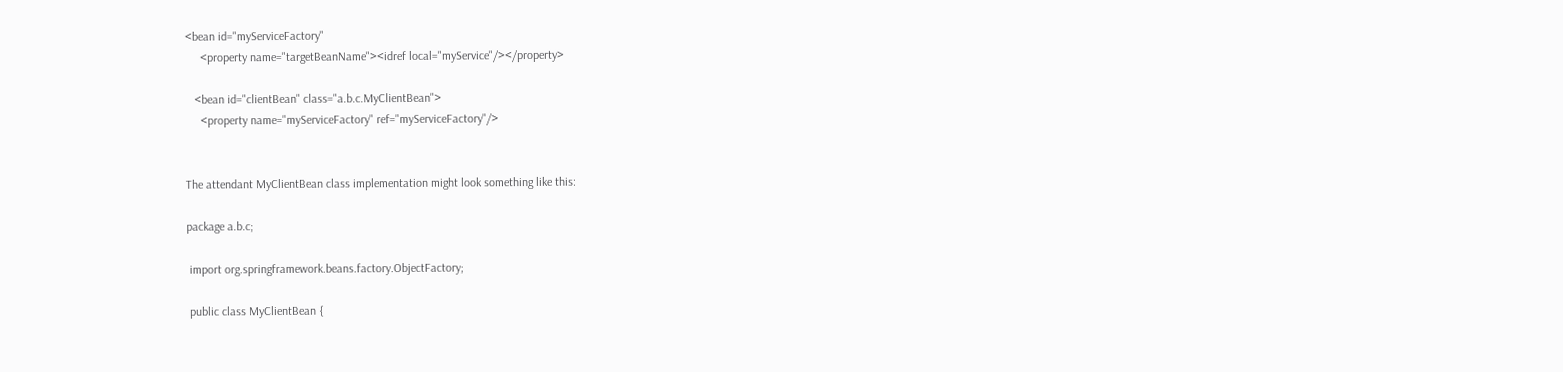<bean id="myServiceFactory"
     <property name="targetBeanName"><idref local="myService"/></property>

   <bean id="clientBean" class="a.b.c.MyClientBean">
     <property name="myServiceFactory" ref="myServiceFactory"/>


The attendant MyClientBean class implementation might look something like this:

package a.b.c;

 import org.springframework.beans.factory.ObjectFactory;

 public class MyClientBean {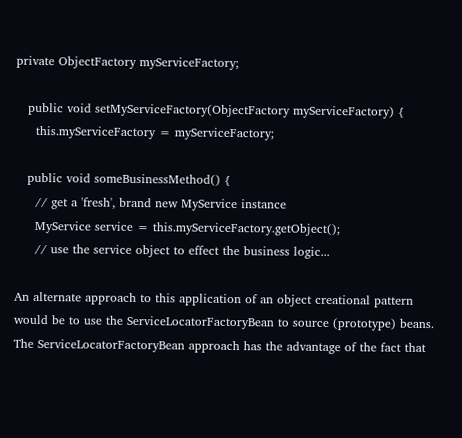private ObjectFactory myServiceFactory;

   public void setMyServiceFactory(ObjectFactory myServiceFactory) {
     this.myServiceFactory = myServiceFactory;

   public void someBusinessMethod() {
     // get a 'fresh', brand new MyService instance
     MyService service = this.myServiceFactory.getObject();
     // use the service object to effect the business logic...

An alternate approach to this application of an object creational pattern would be to use the ServiceLocatorFactoryBean to source (prototype) beans. The ServiceLocatorFactoryBean approach has the advantage of the fact that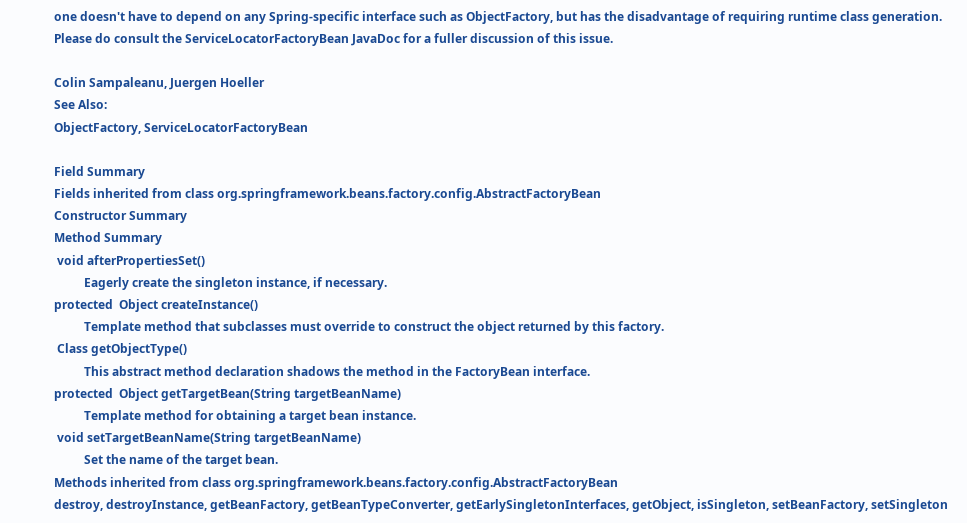one doesn't have to depend on any Spring-specific interface such as ObjectFactory, but has the disadvantage of requiring runtime class generation. Please do consult the ServiceLocatorFactoryBean JavaDoc for a fuller discussion of this issue.

Colin Sampaleanu, Juergen Hoeller
See Also:
ObjectFactory, ServiceLocatorFactoryBean

Field Summary
Fields inherited from class org.springframework.beans.factory.config.AbstractFactoryBean
Constructor Summary
Method Summary
 void afterPropertiesSet()
          Eagerly create the singleton instance, if necessary.
protected  Object createInstance()
          Template method that subclasses must override to construct the object returned by this factory.
 Class getObjectType()
          This abstract method declaration shadows the method in the FactoryBean interface.
protected  Object getTargetBean(String targetBeanName)
          Template method for obtaining a target bean instance.
 void setTargetBeanName(String targetBeanName)
          Set the name of the target bean.
Methods inherited from class org.springframework.beans.factory.config.AbstractFactoryBean
destroy, destroyInstance, getBeanFactory, getBeanTypeConverter, getEarlySingletonInterfaces, getObject, isSingleton, setBeanFactory, setSingleton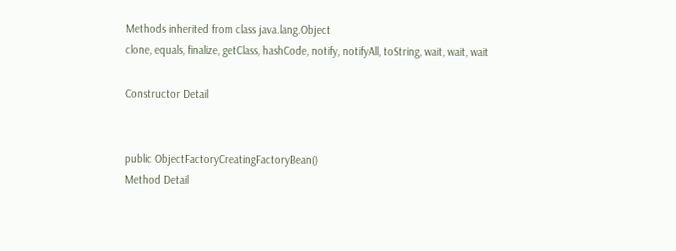Methods inherited from class java.lang.Object
clone, equals, finalize, getClass, hashCode, notify, notifyAll, toString, wait, wait, wait

Constructor Detail


public ObjectFactoryCreatingFactoryBean()
Method Detail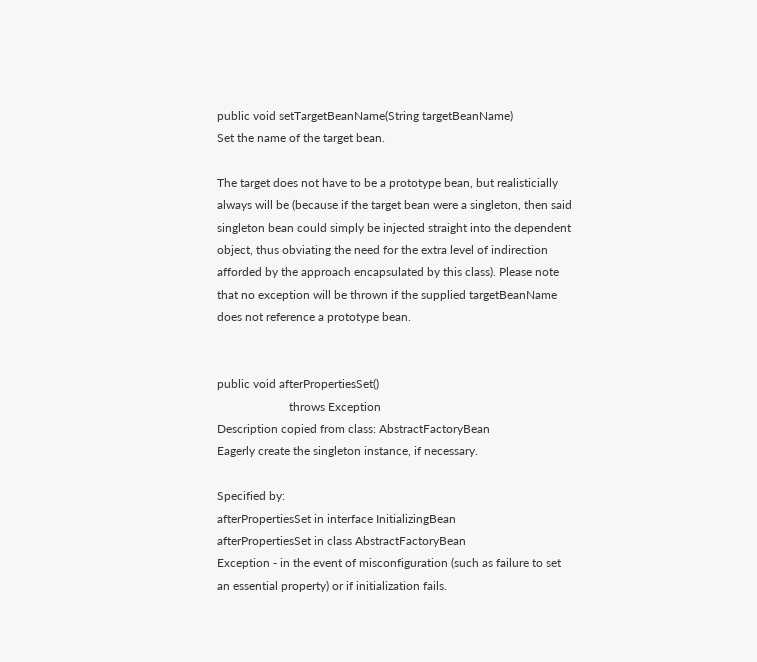public void setTargetBeanName(String targetBeanName)
Set the name of the target bean.

The target does not have to be a prototype bean, but realisticially always will be (because if the target bean were a singleton, then said singleton bean could simply be injected straight into the dependent object, thus obviating the need for the extra level of indirection afforded by the approach encapsulated by this class). Please note that no exception will be thrown if the supplied targetBeanName does not reference a prototype bean.


public void afterPropertiesSet()
                        throws Exception
Description copied from class: AbstractFactoryBean
Eagerly create the singleton instance, if necessary.

Specified by:
afterPropertiesSet in interface InitializingBean
afterPropertiesSet in class AbstractFactoryBean
Exception - in the event of misconfiguration (such as failure to set an essential property) or if initialization fails.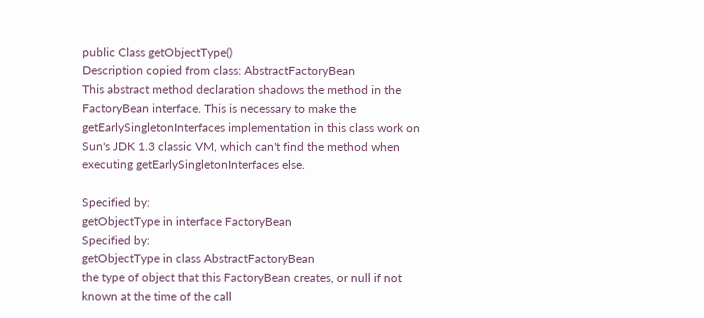public Class getObjectType()
Description copied from class: AbstractFactoryBean
This abstract method declaration shadows the method in the FactoryBean interface. This is necessary to make the getEarlySingletonInterfaces implementation in this class work on Sun's JDK 1.3 classic VM, which can't find the method when executing getEarlySingletonInterfaces else.

Specified by:
getObjectType in interface FactoryBean
Specified by:
getObjectType in class AbstractFactoryBean
the type of object that this FactoryBean creates, or null if not known at the time of the call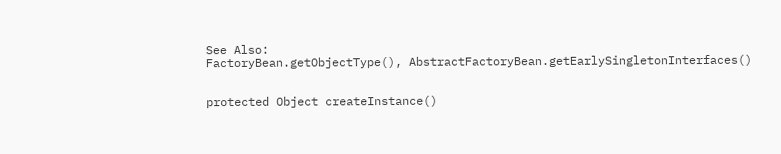See Also:
FactoryBean.getObjectType(), AbstractFactoryBean.getEarlySingletonInterfaces()


protected Object createInstance()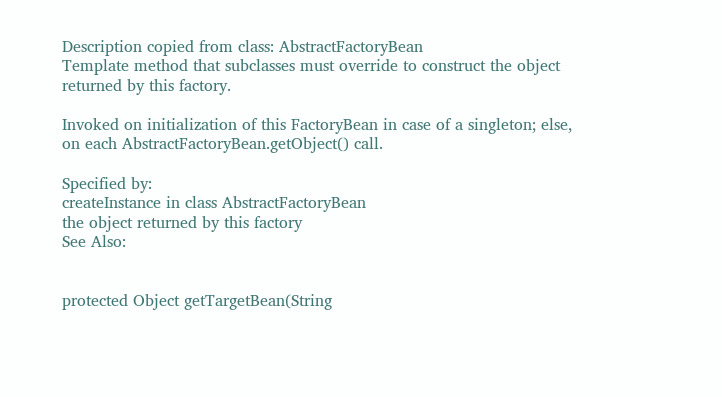Description copied from class: AbstractFactoryBean
Template method that subclasses must override to construct the object returned by this factory.

Invoked on initialization of this FactoryBean in case of a singleton; else, on each AbstractFactoryBean.getObject() call.

Specified by:
createInstance in class AbstractFactoryBean
the object returned by this factory
See Also:


protected Object getTargetBean(String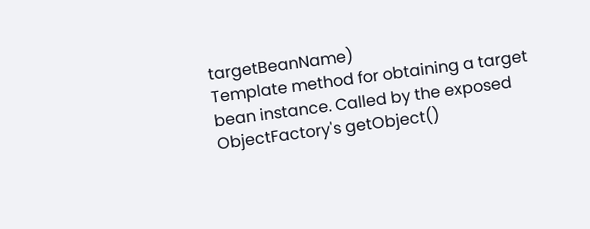targetBeanName)
Template method for obtaining a target bean instance. Called by the exposed ObjectFactory's getObject()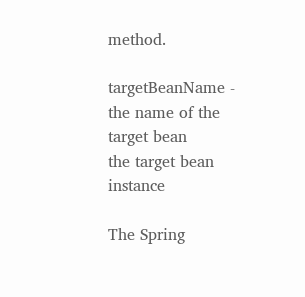method.

targetBeanName - the name of the target bean
the target bean instance

The Spring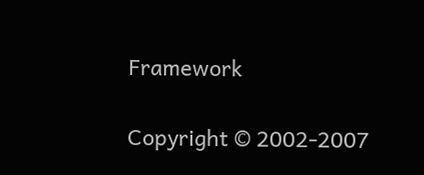Framework

Copyright © 2002-2007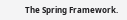The Spring Framework.